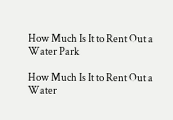How Much Is It to Rent Out a Water Park

How Much Is It to Rent Out a Water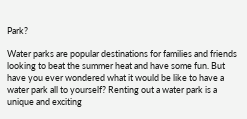Park?

Water parks are popular destinations for families and friends looking to beat the summer heat and have some fun. But have you ever wondered what it would be like to have a water park all to yourself? Renting out a water park is a unique and exciting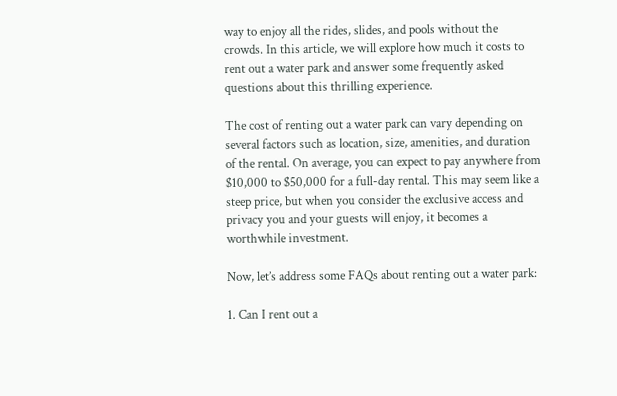way to enjoy all the rides, slides, and pools without the crowds. In this article, we will explore how much it costs to rent out a water park and answer some frequently asked questions about this thrilling experience.

The cost of renting out a water park can vary depending on several factors such as location, size, amenities, and duration of the rental. On average, you can expect to pay anywhere from $10,000 to $50,000 for a full-day rental. This may seem like a steep price, but when you consider the exclusive access and privacy you and your guests will enjoy, it becomes a worthwhile investment.

Now, let’s address some FAQs about renting out a water park:

1. Can I rent out a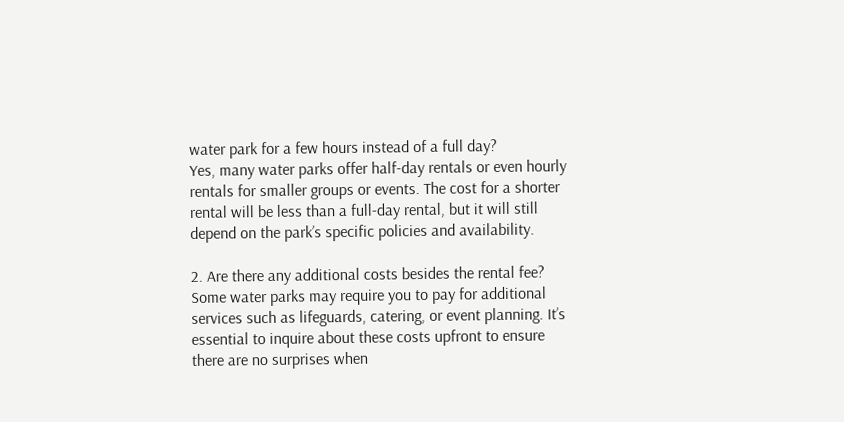water park for a few hours instead of a full day?
Yes, many water parks offer half-day rentals or even hourly rentals for smaller groups or events. The cost for a shorter rental will be less than a full-day rental, but it will still depend on the park’s specific policies and availability.

2. Are there any additional costs besides the rental fee?
Some water parks may require you to pay for additional services such as lifeguards, catering, or event planning. It’s essential to inquire about these costs upfront to ensure there are no surprises when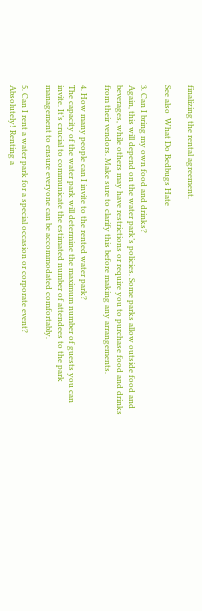finalizing the rental agreement.

See also  What Do Bedbugs Hate

3. Can I bring my own food and drinks?
Again, this will depend on the water park’s policies. Some parks allow outside food and beverages, while others may have restrictions or require you to purchase food and drinks from their vendors. Make sure to clarify this before making any arrangements.

4. How many people can I invite to the rented water park?
The capacity of the water park will determine the maximum number of guests you can invite. It’s crucial to communicate the estimated number of attendees to the park management to ensure everyone can be accommodated comfortably.

5. Can I rent a water park for a special occasion or corporate event?
Absolutely! Renting a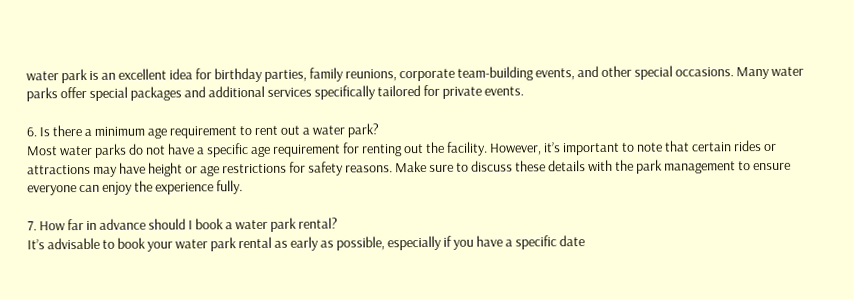water park is an excellent idea for birthday parties, family reunions, corporate team-building events, and other special occasions. Many water parks offer special packages and additional services specifically tailored for private events.

6. Is there a minimum age requirement to rent out a water park?
Most water parks do not have a specific age requirement for renting out the facility. However, it’s important to note that certain rides or attractions may have height or age restrictions for safety reasons. Make sure to discuss these details with the park management to ensure everyone can enjoy the experience fully.

7. How far in advance should I book a water park rental?
It’s advisable to book your water park rental as early as possible, especially if you have a specific date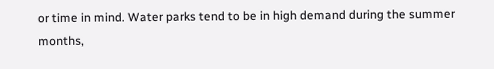or time in mind. Water parks tend to be in high demand during the summer months,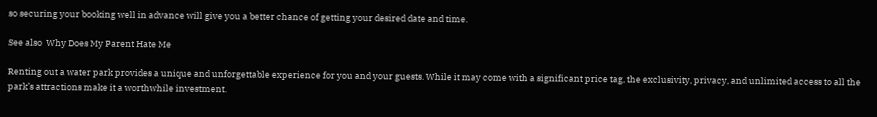so securing your booking well in advance will give you a better chance of getting your desired date and time.

See also  Why Does My Parent Hate Me

Renting out a water park provides a unique and unforgettable experience for you and your guests. While it may come with a significant price tag, the exclusivity, privacy, and unlimited access to all the park’s attractions make it a worthwhile investment.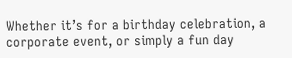Whether it’s for a birthday celebration, a corporate event, or simply a fun day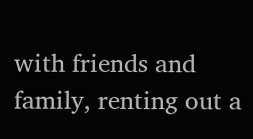with friends and family, renting out a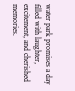water park promises a day filled with laughter, excitement, and cherished memories.